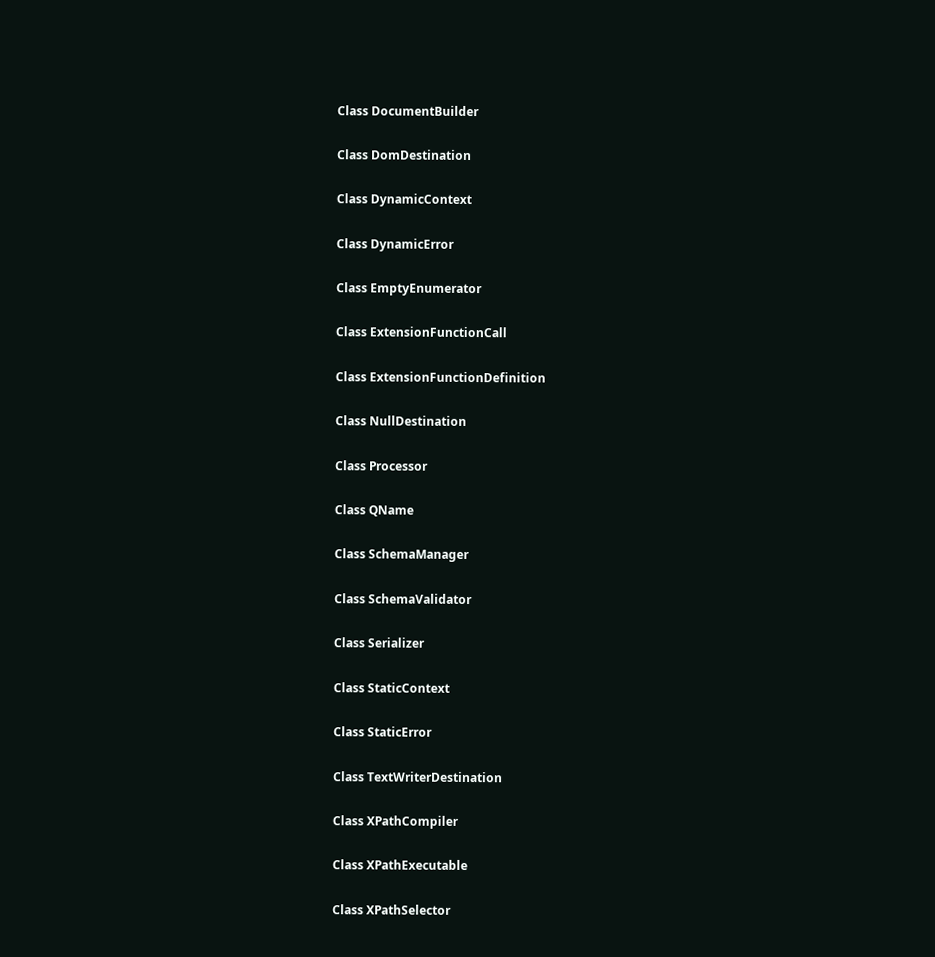Class DocumentBuilder

Class DomDestination

Class DynamicContext

Class DynamicError

Class EmptyEnumerator

Class ExtensionFunctionCall

Class ExtensionFunctionDefinition

Class NullDestination

Class Processor

Class QName

Class SchemaManager

Class SchemaValidator

Class Serializer

Class StaticContext

Class StaticError

Class TextWriterDestination

Class XPathCompiler

Class XPathExecutable

Class XPathSelector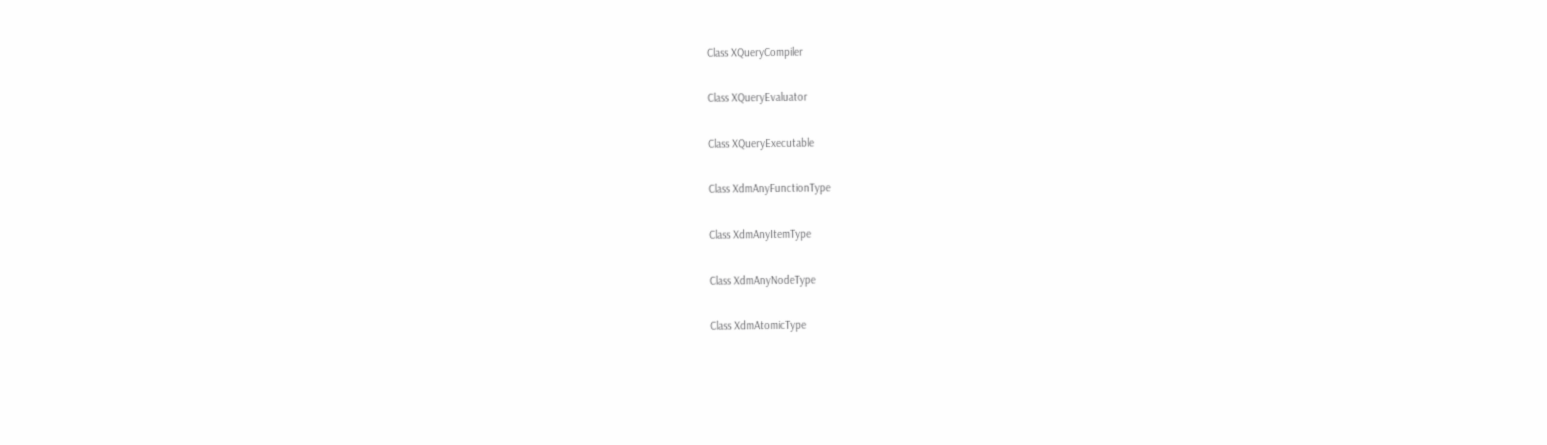Class XQueryCompiler

Class XQueryEvaluator

Class XQueryExecutable

Class XdmAnyFunctionType

Class XdmAnyItemType

Class XdmAnyNodeType

Class XdmAtomicType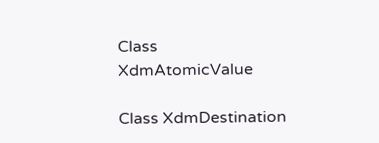Class XdmAtomicValue

Class XdmDestination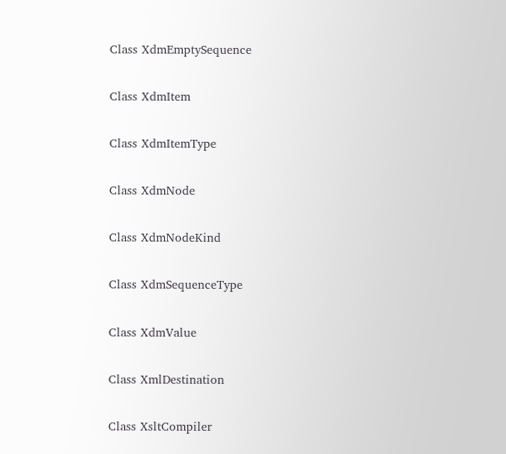Class XdmEmptySequence

Class XdmItem

Class XdmItemType

Class XdmNode

Class XdmNodeKind

Class XdmSequenceType

Class XdmValue

Class XmlDestination

Class XsltCompiler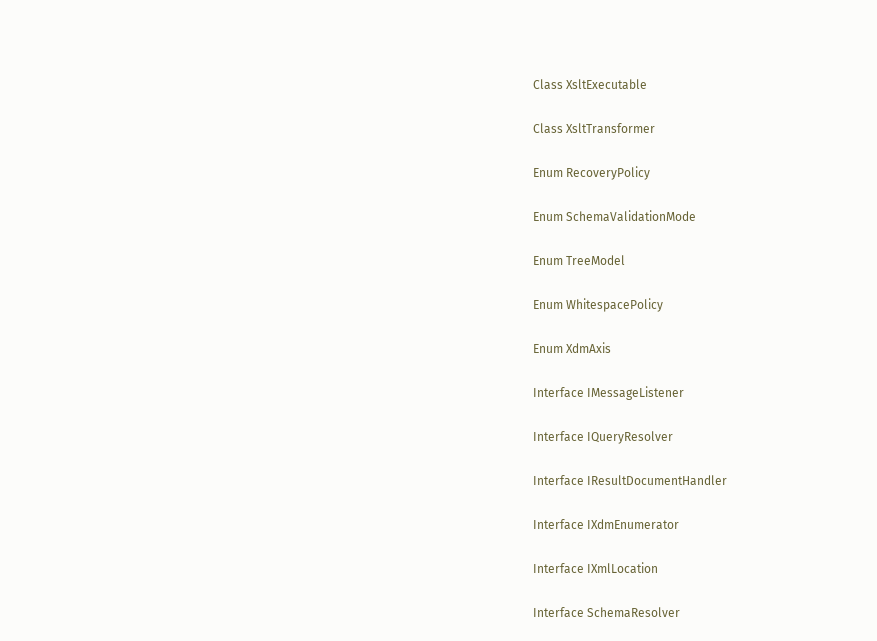Class XsltExecutable

Class XsltTransformer

Enum RecoveryPolicy

Enum SchemaValidationMode

Enum TreeModel

Enum WhitespacePolicy

Enum XdmAxis

Interface IMessageListener

Interface IQueryResolver

Interface IResultDocumentHandler

Interface IXdmEnumerator

Interface IXmlLocation

Interface SchemaResolver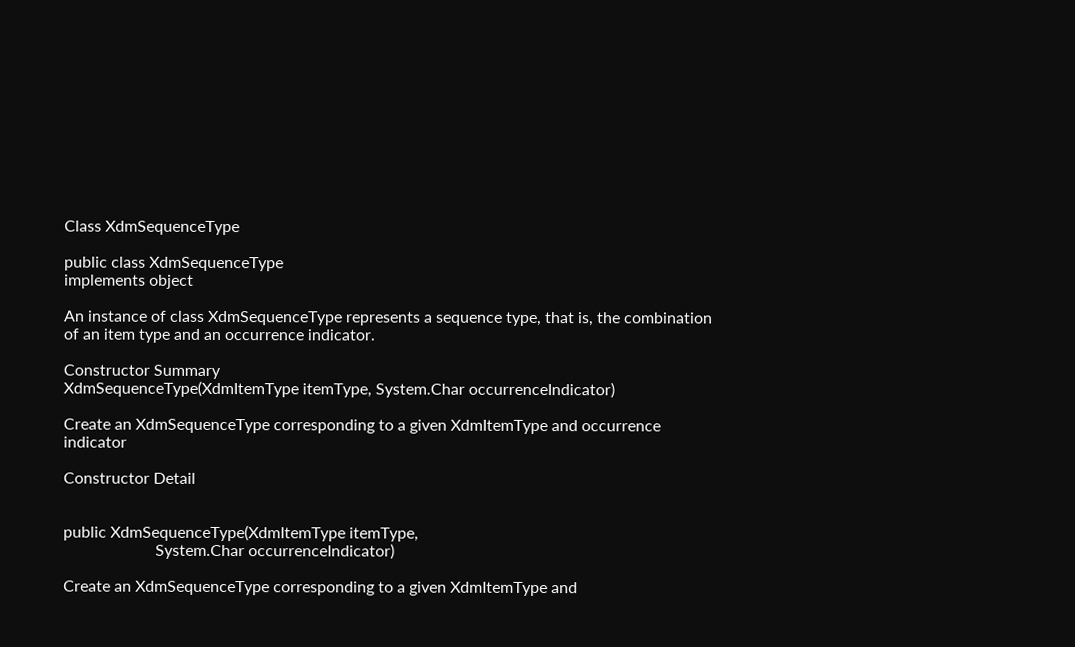Class XdmSequenceType

public class XdmSequenceType
implements object

An instance of class XdmSequenceType represents a sequence type, that is, the combination of an item type and an occurrence indicator.

Constructor Summary
XdmSequenceType(XdmItemType itemType, System.Char occurrenceIndicator)

Create an XdmSequenceType corresponding to a given XdmItemType and occurrence indicator

Constructor Detail


public XdmSequenceType(XdmItemType itemType,
                       System.Char occurrenceIndicator)

Create an XdmSequenceType corresponding to a given XdmItemType and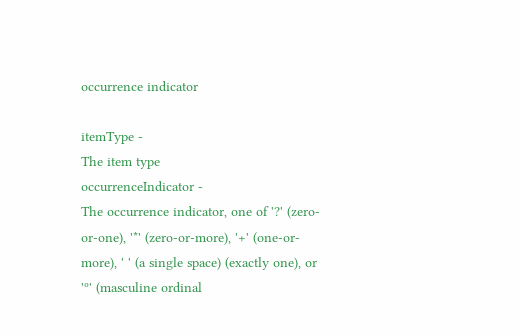occurrence indicator

itemType -
The item type
occurrenceIndicator -
The occurrence indicator, one of '?' (zero-or-one), '*' (zero-or-more), '+' (one-or-more), ' ' (a single space) (exactly one), or 'º' (masculine ordinal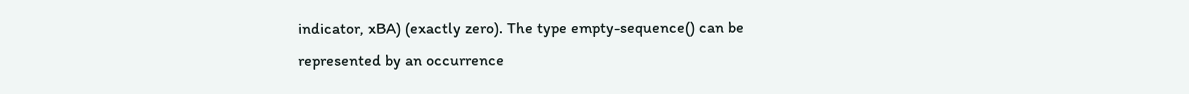indicator, xBA) (exactly zero). The type empty-sequence() can be represented by an occurrence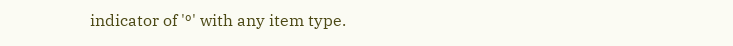indicator of 'º' with any item type.